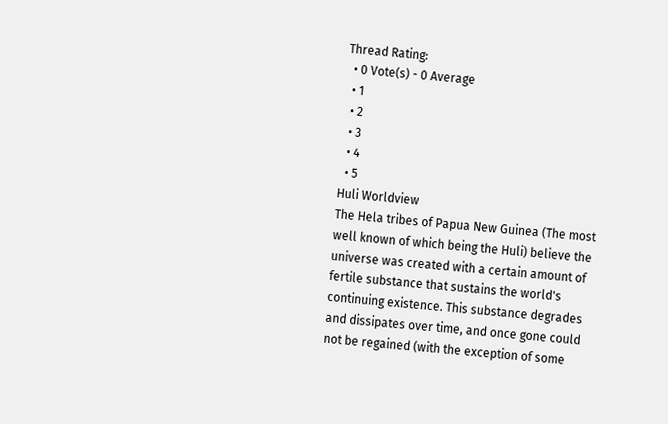Thread Rating:
  • 0 Vote(s) - 0 Average
  • 1
  • 2
  • 3
  • 4
  • 5
Huli Worldview
The Hela tribes of Papua New Guinea (The most well known of which being the Huli) believe the universe was created with a certain amount of fertile substance that sustains the world's continuing existence. This substance degrades and dissipates over time, and once gone could not be regained (with the exception of some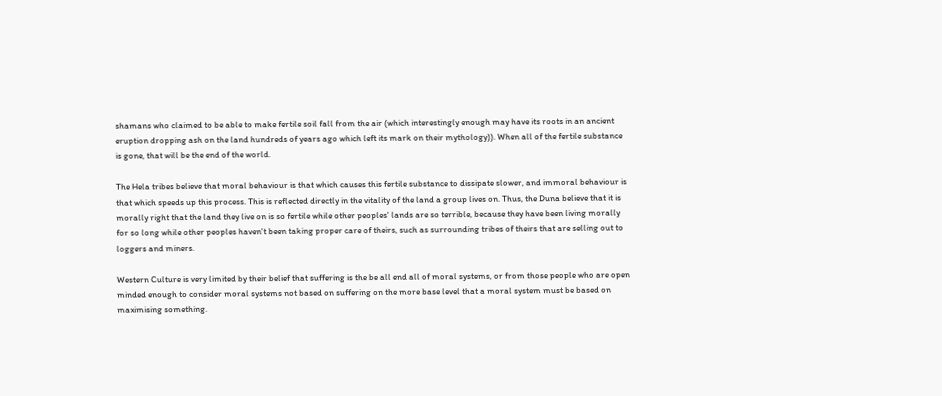shamans who claimed to be able to make fertile soil fall from the air (which interestingly enough may have its roots in an ancient eruption dropping ash on the land hundreds of years ago which left its mark on their mythology)). When all of the fertile substance is gone, that will be the end of the world.

The Hela tribes believe that moral behaviour is that which causes this fertile substance to dissipate slower, and immoral behaviour is that which speeds up this process. This is reflected directly in the vitality of the land a group lives on. Thus, the Duna believe that it is morally right that the land they live on is so fertile while other peoples' lands are so terrible, because they have been living morally for so long while other peoples haven't been taking proper care of theirs, such as surrounding tribes of theirs that are selling out to loggers and miners.

Western Culture is very limited by their belief that suffering is the be all end all of moral systems, or from those people who are open minded enough to consider moral systems not based on suffering on the more base level that a moral system must be based on maximising something.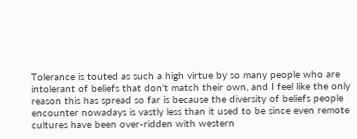Tolerance is touted as such a high virtue by so many people who are intolerant of beliefs that don't match their own, and I feel like the only reason this has spread so far is because the diversity of beliefs people encounter nowadays is vastly less than it used to be since even remote cultures have been over-ridden with western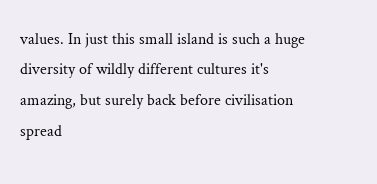values. In just this small island is such a huge diversity of wildly different cultures it's amazing, but surely back before civilisation spread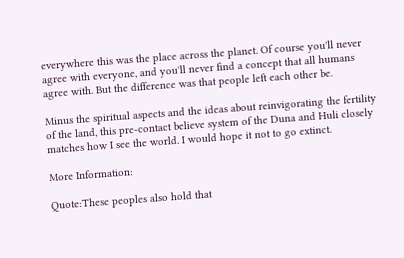everywhere this was the place across the planet. Of course you'll never agree with everyone, and you'll never find a concept that all humans agree with. But the difference was that people left each other be.

Minus the spiritual aspects and the ideas about reinvigorating the fertility of the land, this pre-contact believe system of the Duna and Huli closely matches how I see the world. I would hope it not to go extinct.

More Information:

Quote:These peoples also hold that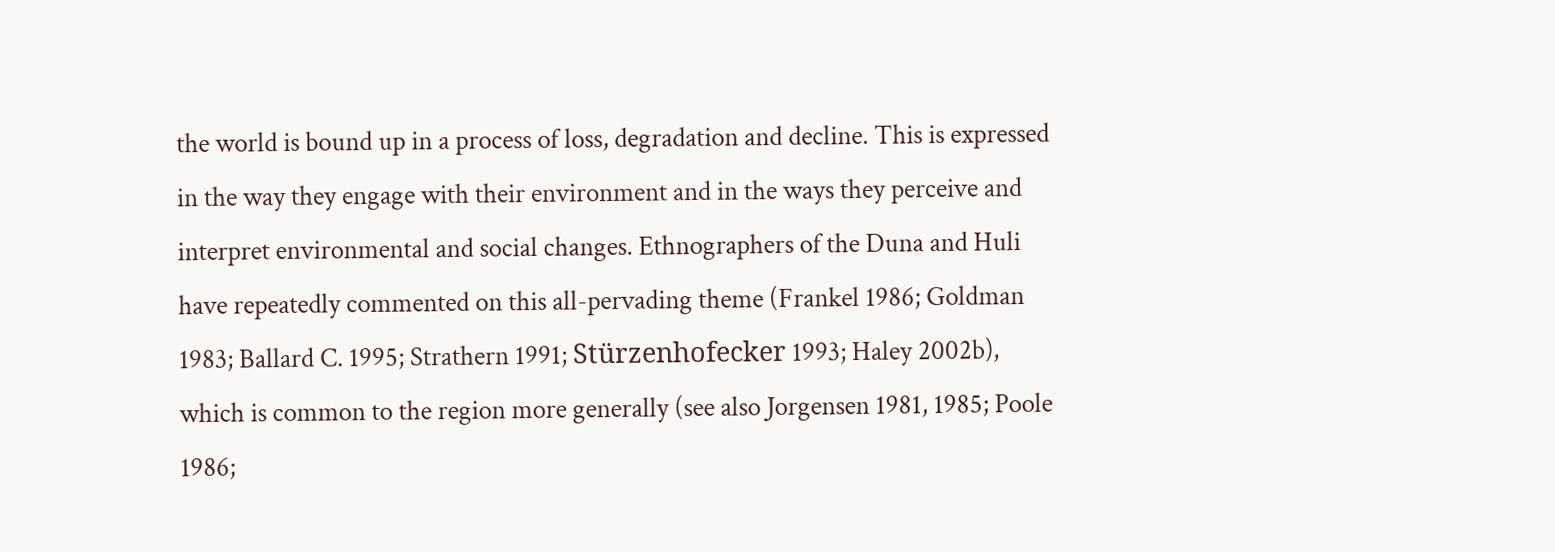the world is bound up in a process of loss, degradation and decline. This is expressed in the way they engage with their environment and in the ways they perceive and interpret environmental and social changes. Ethnographers of the Duna and Huli have repeatedly commented on this all-pervading theme (Frankel 1986; Goldman 1983; Ballard C. 1995; Strathern 1991; Stürzenhofecker 1993; Haley 2002b), which is common to the region more generally (see also Jorgensen 1981, 1985; Poole 1986;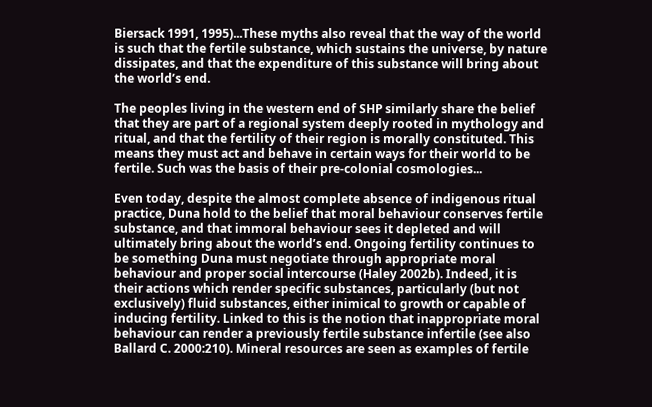Biersack 1991, 1995)...These myths also reveal that the way of the world is such that the fertile substance, which sustains the universe, by nature dissipates, and that the expenditure of this substance will bring about the world’s end.

The peoples living in the western end of SHP similarly share the belief that they are part of a regional system deeply rooted in mythology and ritual, and that the fertility of their region is morally constituted. This means they must act and behave in certain ways for their world to be fertile. Such was the basis of their pre-colonial cosmologies...

Even today, despite the almost complete absence of indigenous ritual practice, Duna hold to the belief that moral behaviour conserves fertile substance, and that immoral behaviour sees it depleted and will ultimately bring about the world’s end. Ongoing fertility continues to be something Duna must negotiate through appropriate moral behaviour and proper social intercourse (Haley 2002b). Indeed, it is their actions which render specific substances, particularly (but not exclusively) fluid substances, either inimical to growth or capable of inducing fertility. Linked to this is the notion that inappropriate moral behaviour can render a previously fertile substance infertile (see also Ballard C. 2000:210). Mineral resources are seen as examples of fertile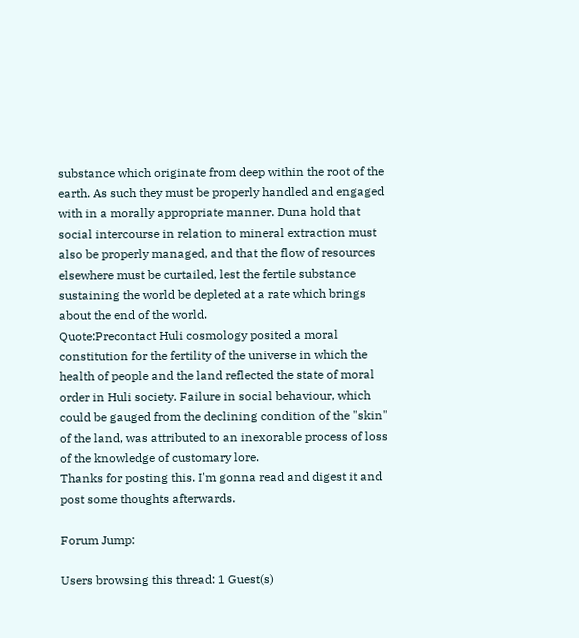substance which originate from deep within the root of the earth. As such they must be properly handled and engaged with in a morally appropriate manner. Duna hold that social intercourse in relation to mineral extraction must also be properly managed, and that the flow of resources elsewhere must be curtailed, lest the fertile substance sustaining the world be depleted at a rate which brings about the end of the world.
Quote:Precontact Huli cosmology posited a moral constitution for the fertility of the universe in which the health of people and the land reflected the state of moral order in Huli society. Failure in social behaviour, which could be gauged from the declining condition of the "skin" of the land, was attributed to an inexorable process of loss of the knowledge of customary lore.
Thanks for posting this. I'm gonna read and digest it and post some thoughts afterwards.

Forum Jump:

Users browsing this thread: 1 Guest(s)